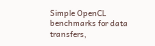Simple OpenCL benchmarks for data transfers,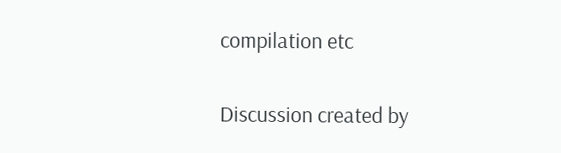compilation etc

Discussion created by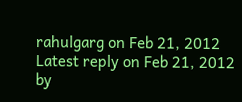rahulgarg on Feb 21, 2012
Latest reply on Feb 21, 2012 by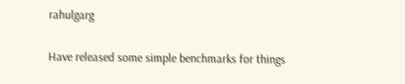rahulgarg

Have released some simple benchmarks for things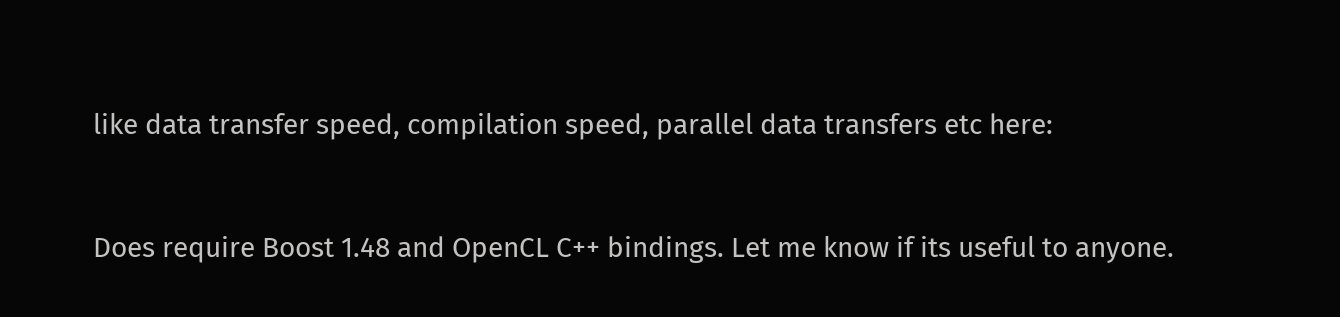like data transfer speed, compilation speed, parallel data transfers etc here:



Does require Boost 1.48 and OpenCL C++ bindings. Let me know if its useful to anyone.